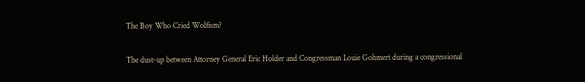The Boy Who Cried Wolfism?

The dust-up between Attorney General Eric Holder and Congressman Louie Gohmert during a congressional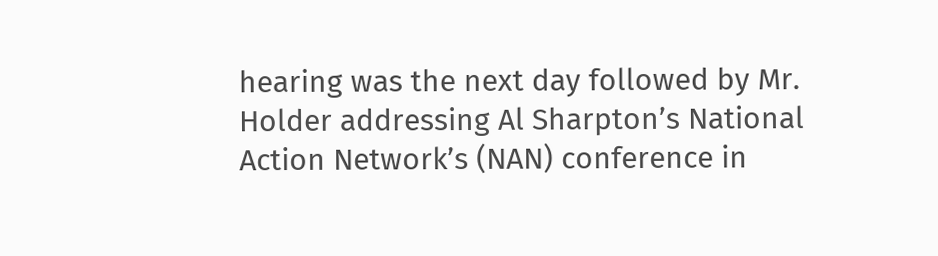hearing was the next day followed by Mr. Holder addressing Al Sharpton’s National Action Network’s (NAN) conference in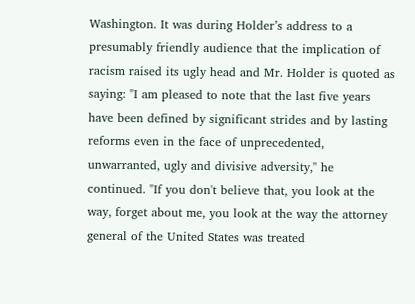Washington. It was during Holder’s address to a presumably friendly audience that the implication of racism raised its ugly head and Mr. Holder is quoted as saying: "I am pleased to note that the last five years have been defined by significant strides and by lasting reforms even in the face of unprecedented, unwarranted, ugly and divisive adversity," he continued. "If you don't believe that, you look at the way, forget about me, you look at the way the attorney general of the United States was treated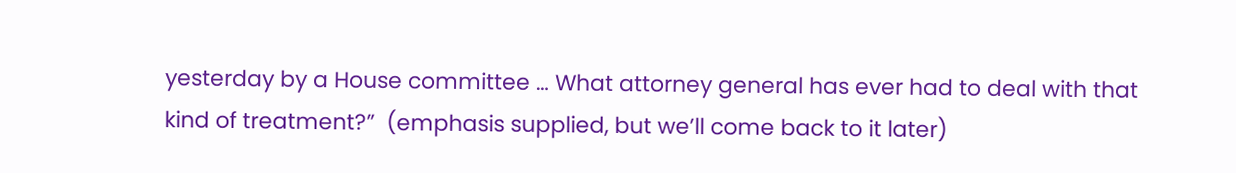yesterday by a House committee … What attorney general has ever had to deal with that kind of treatment?”  (emphasis supplied, but we’ll come back to it later)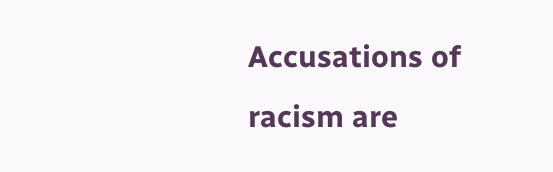Accusations of racism are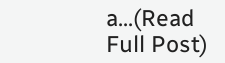a...(Read Full Post)